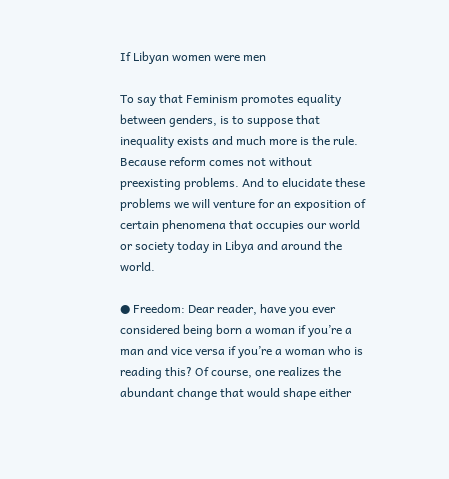If Libyan women were men

To say that Feminism promotes equality between genders, is to suppose that inequality exists and much more is the rule. Because reform comes not without preexisting problems. And to elucidate these problems we will venture for an exposition of certain phenomena that occupies our world or society today in Libya and around the world.

● Freedom: Dear reader, have you ever considered being born a woman if you’re a man and vice versa if you’re a woman who is reading this? Of course, one realizes the abundant change that would shape either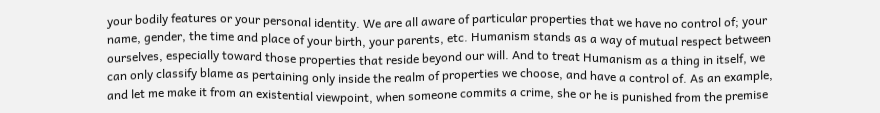your bodily features or your personal identity. We are all aware of particular properties that we have no control of; your name, gender, the time and place of your birth, your parents, etc. Humanism stands as a way of mutual respect between ourselves, especially toward those properties that reside beyond our will. And to treat Humanism as a thing in itself, we can only classify blame as pertaining only inside the realm of properties we choose, and have a control of. As an example, and let me make it from an existential viewpoint, when someone commits a crime, she or he is punished from the premise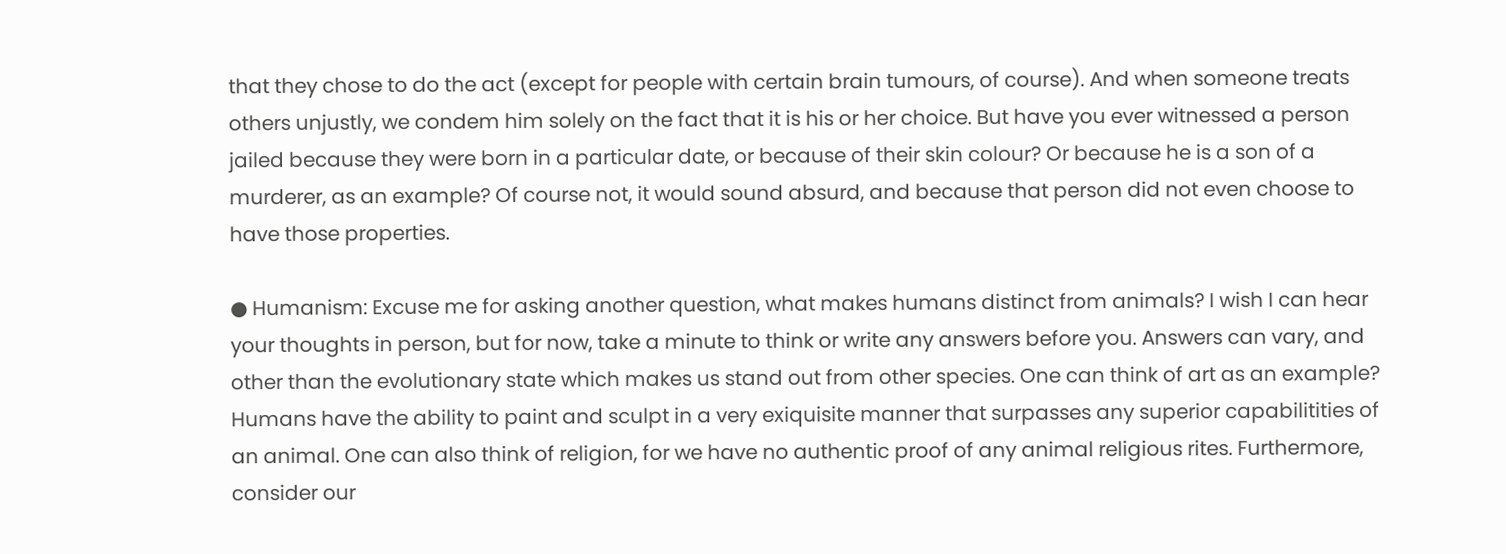that they chose to do the act (except for people with certain brain tumours, of course). And when someone treats others unjustly, we condem him solely on the fact that it is his or her choice. But have you ever witnessed a person jailed because they were born in a particular date, or because of their skin colour? Or because he is a son of a murderer, as an example? Of course not, it would sound absurd, and because that person did not even choose to have those properties.

● Humanism: Excuse me for asking another question, what makes humans distinct from animals? I wish I can hear your thoughts in person, but for now, take a minute to think or write any answers before you. Answers can vary, and other than the evolutionary state which makes us stand out from other species. One can think of art as an example? Humans have the ability to paint and sculpt in a very exiquisite manner that surpasses any superior capabilitities of an animal. One can also think of religion, for we have no authentic proof of any animal religious rites. Furthermore, consider our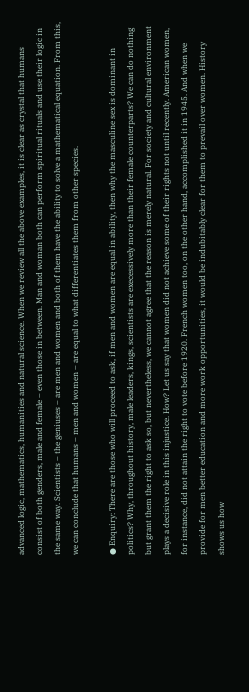advanced logic, mathematics, humanities and natural science. When we review all the above examples, it is clear as crystal that humans consist of both genders, male and female – even those in between. Man and woman both can perform spiritual rituals and use their logic in the same way. Scientists – the geniuses – are men and women and both of them have the ability to solve a mathematical equation. From this, we can conclude that humans – men and women – are equal to what differentiates them from other species.

● Enquiry: There are those who will proceed to ask, if men and women are equal in ability, then why the masculine sex is dominant in politics? Why, throughout history, male leaders, kings, scientists are execessively more than their female counterparts? We can do nothing but grant them the right to ask so, but nevertheless, we cannot agree that the reason is merely natural. For society and cultural environment plays a decisive role in this injustice. How? Let us say that women did not achieve some of their rights not until recently. American women, for instance, did not attain the right to vote before 1920. French women too, on the other hand, accomplished it in 1945. And when we provide for men better education and more work opportunities, it would be indubitably clear for them to prevail over women. History shows us how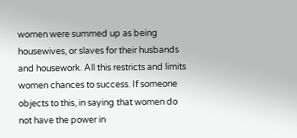women were summed up as being housewives, or slaves for their husbands and housework. All this restricts and limits women chances to success. If someone objects to this, in saying that women do not have the power in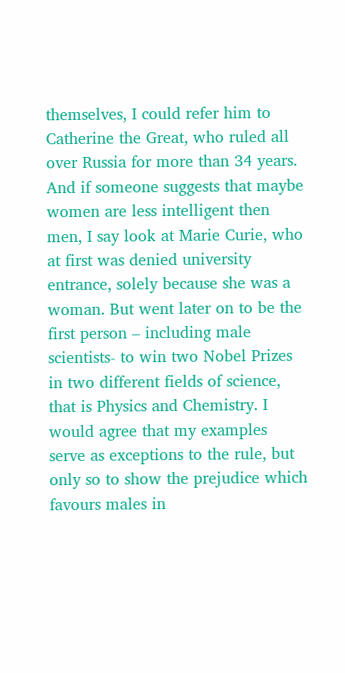themselves, I could refer him to Catherine the Great, who ruled all over Russia for more than 34 years. And if someone suggests that maybe women are less intelligent then men, I say look at Marie Curie, who at first was denied university entrance, solely because she was a woman. But went later on to be the first person – including male scientists- to win two Nobel Prizes in two different fields of science, that is Physics and Chemistry. I would agree that my examples serve as exceptions to the rule, but only so to show the prejudice which favours males in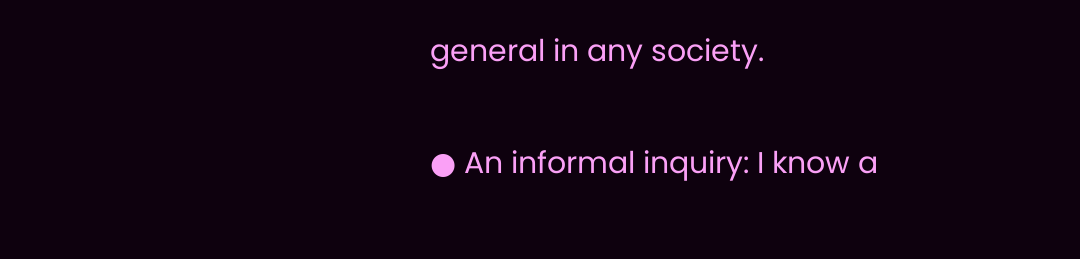general in any society.

● An informal inquiry: I know a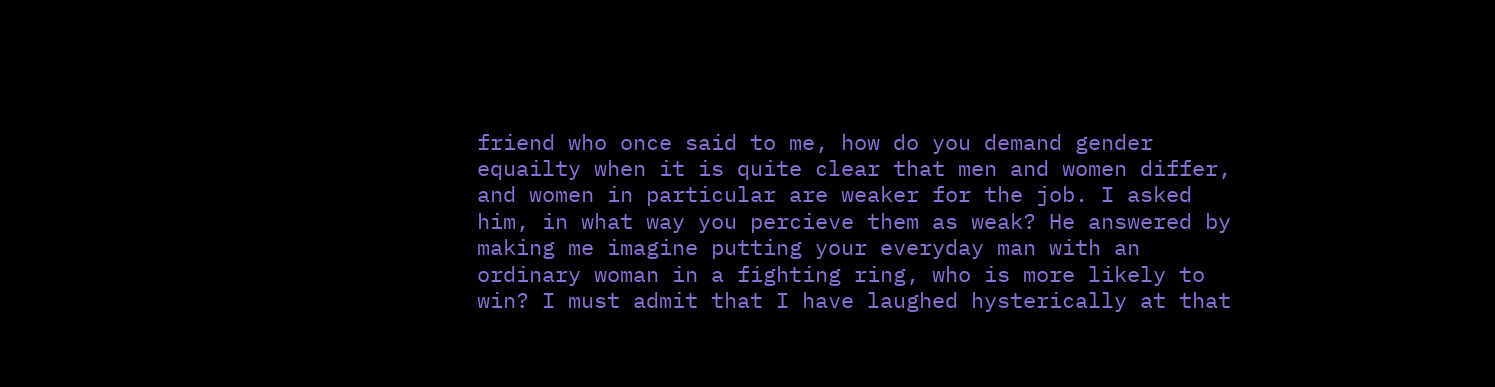friend who once said to me, how do you demand gender equailty when it is quite clear that men and women differ, and women in particular are weaker for the job. I asked him, in what way you percieve them as weak? He answered by making me imagine putting your everyday man with an ordinary woman in a fighting ring, who is more likely to win? I must admit that I have laughed hysterically at that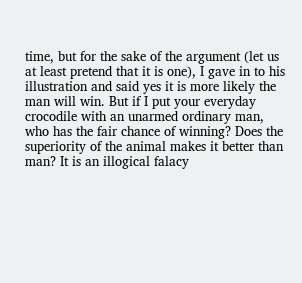time, but for the sake of the argument (let us at least pretend that it is one), I gave in to his illustration and said yes it is more likely the man will win. But if I put your everyday crocodile with an unarmed ordinary man, who has the fair chance of winning? Does the superiority of the animal makes it better than man? It is an illogical falacy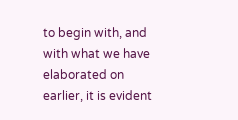to begin with, and with what we have elaborated on earlier, it is evident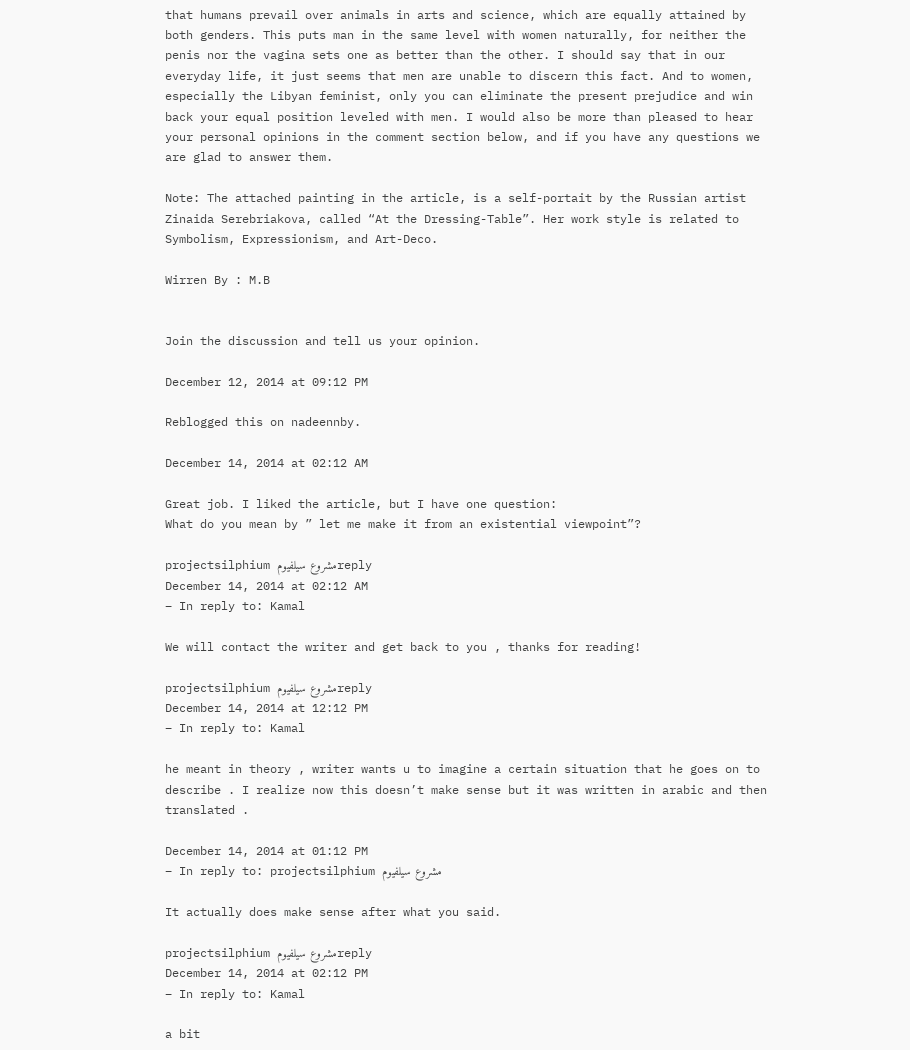that humans prevail over animals in arts and science, which are equally attained by both genders. This puts man in the same level with women naturally, for neither the penis nor the vagina sets one as better than the other. I should say that in our everyday life, it just seems that men are unable to discern this fact. And to women, especially the Libyan feminist, only you can eliminate the present prejudice and win back your equal position leveled with men. I would also be more than pleased to hear your personal opinions in the comment section below, and if you have any questions we are glad to answer them.

Note: The attached painting in the article, is a self-portait by the Russian artist Zinaida Serebriakova, called “At the Dressing-Table”. Her work style is related to Symbolism, Expressionism, and Art-Deco.

Wirren By : M.B


Join the discussion and tell us your opinion.

December 12, 2014 at 09:12 PM

Reblogged this on nadeennby.

December 14, 2014 at 02:12 AM

Great job. I liked the article, but I have one question:
What do you mean by ” let me make it from an existential viewpoint”?

projectsilphium مشروع سيلفيومreply
December 14, 2014 at 02:12 AM
– In reply to: Kamal

We will contact the writer and get back to you , thanks for reading!

projectsilphium مشروع سيلفيومreply
December 14, 2014 at 12:12 PM
– In reply to: Kamal

he meant in theory , writer wants u to imagine a certain situation that he goes on to describe . I realize now this doesn’t make sense but it was written in arabic and then translated .

December 14, 2014 at 01:12 PM
– In reply to: projectsilphium مشروع سيلفيوم

It actually does make sense after what you said.

projectsilphium مشروع سيلفيومreply
December 14, 2014 at 02:12 PM
– In reply to: Kamal

a bit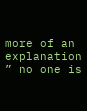more of an explanation ” no one is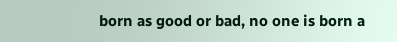born as good or bad, no one is born a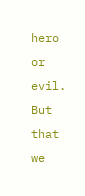hero or evil. But that we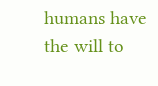humans have the will to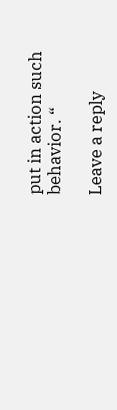put in action such behavior. “

Leave a reply